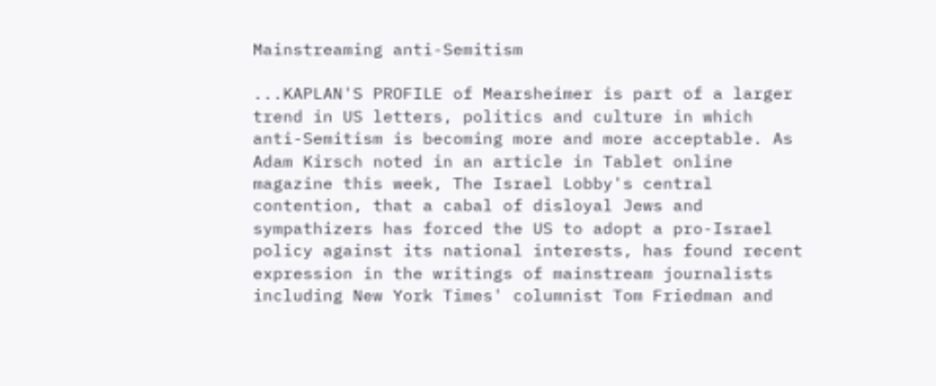Mainstreaming anti-Semitism

...KAPLAN'S PROFILE of Mearsheimer is part of a larger trend in US letters, politics and culture in which anti-Semitism is becoming more and more acceptable. As Adam Kirsch noted in an article in Tablet online magazine this week, The Israel Lobby's central contention, that a cabal of disloyal Jews and sympathizers has forced the US to adopt a pro-Israel policy against its national interests, has found recent expression in the writings of mainstream journalists including New York Times' columnist Tom Friedman and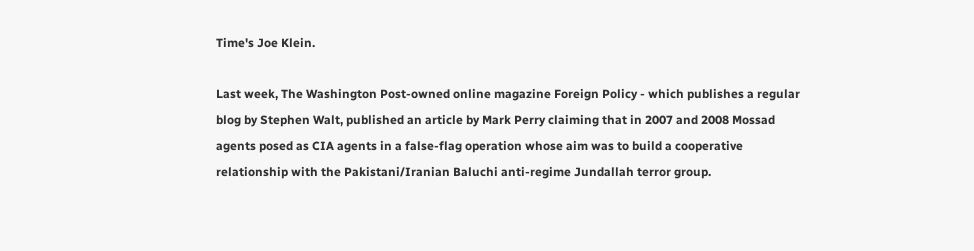Time's Joe Klein.

Last week, The Washington Post-owned online magazine Foreign Policy - which publishes a regular blog by Stephen Walt, published an article by Mark Perry claiming that in 2007 and 2008 Mossad agents posed as CIA agents in a false-flag operation whose aim was to build a cooperative relationship with the Pakistani/Iranian Baluchi anti-regime Jundallah terror group.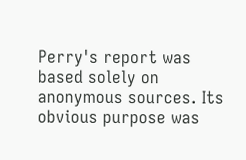Perry's report was based solely on anonymous sources. Its obvious purpose was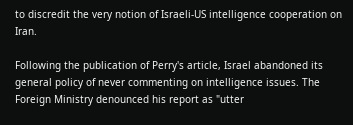to discredit the very notion of Israeli-US intelligence cooperation on Iran.

Following the publication of Perry's article, Israel abandoned its general policy of never commenting on intelligence issues. The Foreign Ministry denounced his report as "utter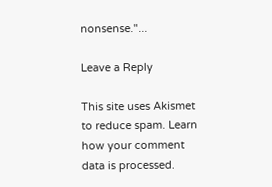nonsense."...

Leave a Reply

This site uses Akismet to reduce spam. Learn how your comment data is processed.